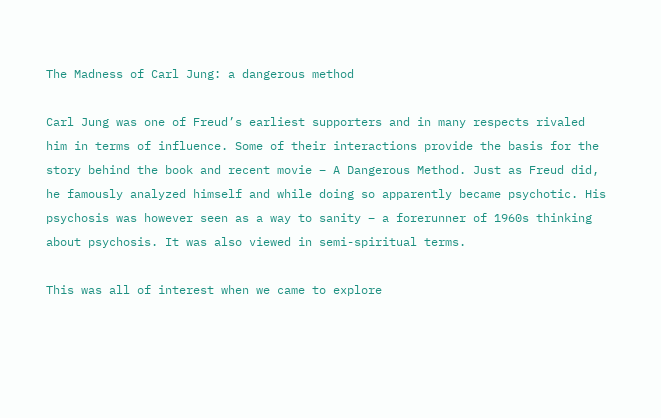The Madness of Carl Jung: a dangerous method

Carl Jung was one of Freud’s earliest supporters and in many respects rivaled him in terms of influence. Some of their interactions provide the basis for the story behind the book and recent movie – A Dangerous Method. Just as Freud did, he famously analyzed himself and while doing so apparently became psychotic. His psychosis was however seen as a way to sanity – a forerunner of 1960s thinking about psychosis. It was also viewed in semi-spiritual terms.

This was all of interest when we came to explore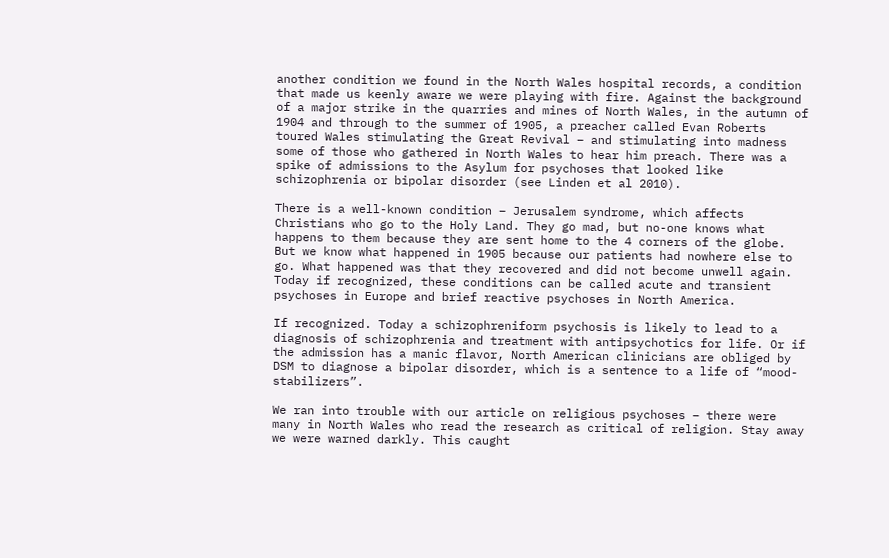another condition we found in the North Wales hospital records, a condition that made us keenly aware we were playing with fire. Against the background of a major strike in the quarries and mines of North Wales, in the autumn of 1904 and through to the summer of 1905, a preacher called Evan Roberts toured Wales stimulating the Great Revival – and stimulating into madness some of those who gathered in North Wales to hear him preach. There was a spike of admissions to the Asylum for psychoses that looked like schizophrenia or bipolar disorder (see Linden et al 2010).

There is a well-known condition – Jerusalem syndrome, which affects Christians who go to the Holy Land. They go mad, but no-one knows what happens to them because they are sent home to the 4 corners of the globe. But we know what happened in 1905 because our patients had nowhere else to go. What happened was that they recovered and did not become unwell again. Today if recognized, these conditions can be called acute and transient psychoses in Europe and brief reactive psychoses in North America.

If recognized. Today a schizophreniform psychosis is likely to lead to a diagnosis of schizophrenia and treatment with antipsychotics for life. Or if the admission has a manic flavor, North American clinicians are obliged by DSM to diagnose a bipolar disorder, which is a sentence to a life of “mood-stabilizers”.

We ran into trouble with our article on religious psychoses – there were many in North Wales who read the research as critical of religion. Stay away we were warned darkly. This caught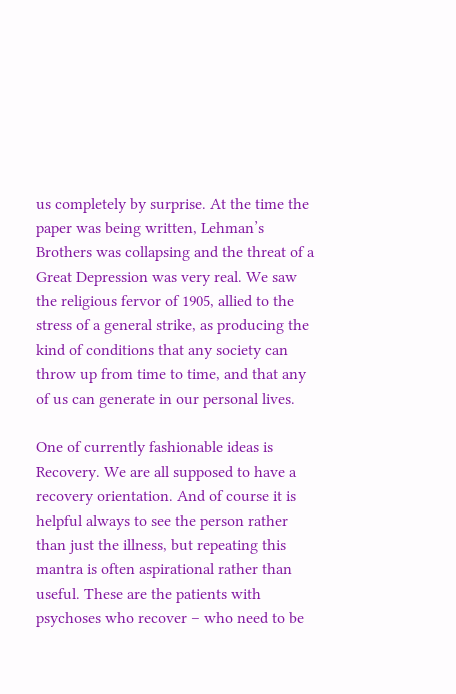us completely by surprise. At the time the paper was being written, Lehman’s Brothers was collapsing and the threat of a Great Depression was very real. We saw the religious fervor of 1905, allied to the stress of a general strike, as producing the kind of conditions that any society can throw up from time to time, and that any of us can generate in our personal lives.

One of currently fashionable ideas is Recovery. We are all supposed to have a recovery orientation. And of course it is helpful always to see the person rather than just the illness, but repeating this mantra is often aspirational rather than useful. These are the patients with psychoses who recover – who need to be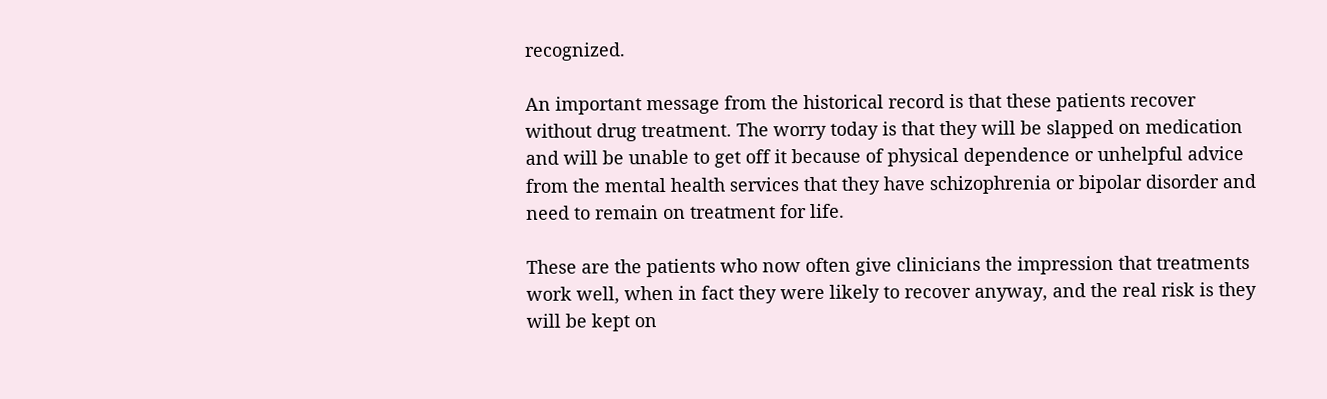recognized.

An important message from the historical record is that these patients recover without drug treatment. The worry today is that they will be slapped on medication and will be unable to get off it because of physical dependence or unhelpful advice from the mental health services that they have schizophrenia or bipolar disorder and need to remain on treatment for life.

These are the patients who now often give clinicians the impression that treatments work well, when in fact they were likely to recover anyway, and the real risk is they will be kept on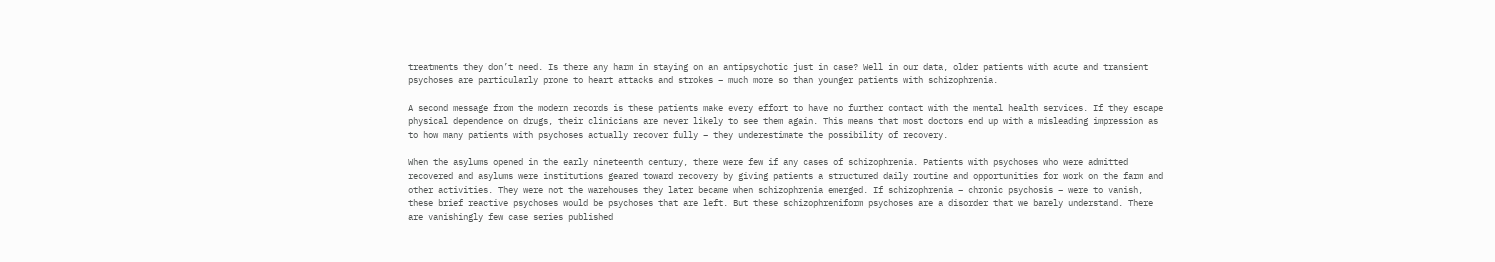treatments they don’t need. Is there any harm in staying on an antipsychotic just in case? Well in our data, older patients with acute and transient psychoses are particularly prone to heart attacks and strokes – much more so than younger patients with schizophrenia.

A second message from the modern records is these patients make every effort to have no further contact with the mental health services. If they escape physical dependence on drugs, their clinicians are never likely to see them again. This means that most doctors end up with a misleading impression as to how many patients with psychoses actually recover fully – they underestimate the possibility of recovery.

When the asylums opened in the early nineteenth century, there were few if any cases of schizophrenia. Patients with psychoses who were admitted recovered and asylums were institutions geared toward recovery by giving patients a structured daily routine and opportunities for work on the farm and other activities. They were not the warehouses they later became when schizophrenia emerged. If schizophrenia – chronic psychosis – were to vanish, these brief reactive psychoses would be psychoses that are left. But these schizophreniform psychoses are a disorder that we barely understand. There are vanishingly few case series published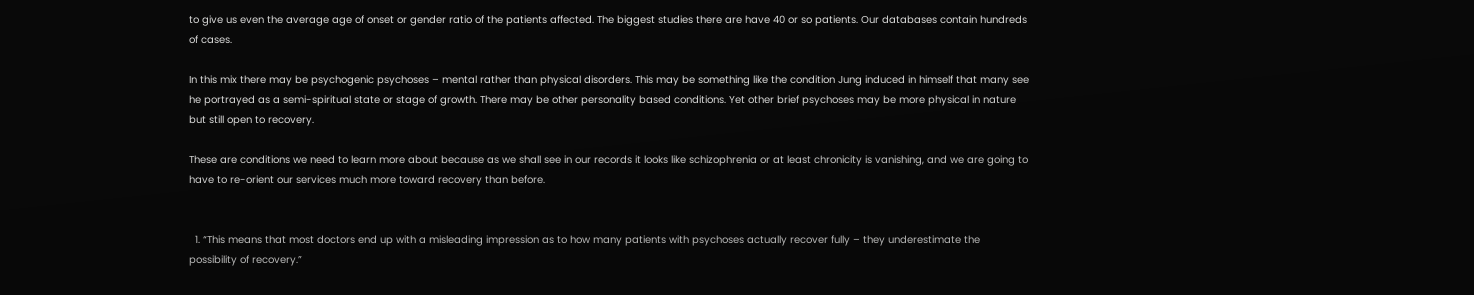to give us even the average age of onset or gender ratio of the patients affected. The biggest studies there are have 40 or so patients. Our databases contain hundreds of cases.

In this mix there may be psychogenic psychoses – mental rather than physical disorders. This may be something like the condition Jung induced in himself that many see he portrayed as a semi-spiritual state or stage of growth. There may be other personality based conditions. Yet other brief psychoses may be more physical in nature but still open to recovery.

These are conditions we need to learn more about because as we shall see in our records it looks like schizophrenia or at least chronicity is vanishing, and we are going to have to re-orient our services much more toward recovery than before.


  1. “This means that most doctors end up with a misleading impression as to how many patients with psychoses actually recover fully – they underestimate the possibility of recovery.”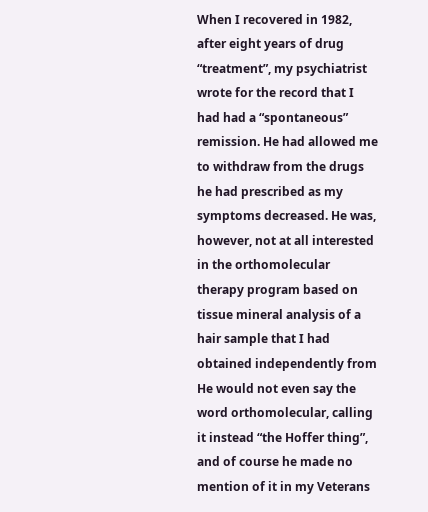When I recovered in 1982, after eight years of drug “treatment”, my psychiatrist wrote for the record that I had had a “spontaneous” remission. He had allowed me to withdraw from the drugs he had prescribed as my symptoms decreased. He was, however, not at all interested in the orthomolecular therapy program based on tissue mineral analysis of a hair sample that I had obtained independently from He would not even say the word orthomolecular, calling it instead “the Hoffer thing”, and of course he made no mention of it in my Veterans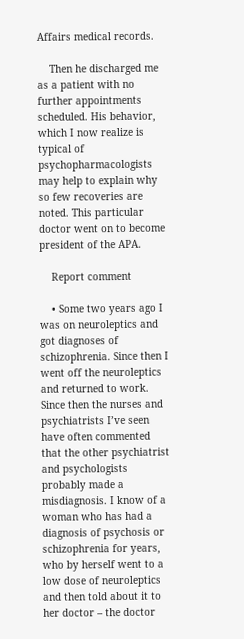Affairs medical records.

    Then he discharged me as a patient with no further appointments scheduled. His behavior, which I now realize is typical of psychopharmacologists may help to explain why so few recoveries are noted. This particular doctor went on to become president of the APA.

    Report comment

    • Some two years ago I was on neuroleptics and got diagnoses of schizophrenia. Since then I went off the neuroleptics and returned to work. Since then the nurses and psychiatrists I’ve seen have often commented that the other psychiatrist and psychologists probably made a misdiagnosis. I know of a woman who has had a diagnosis of psychosis or schizophrenia for years, who by herself went to a low dose of neuroleptics and then told about it to her doctor – the doctor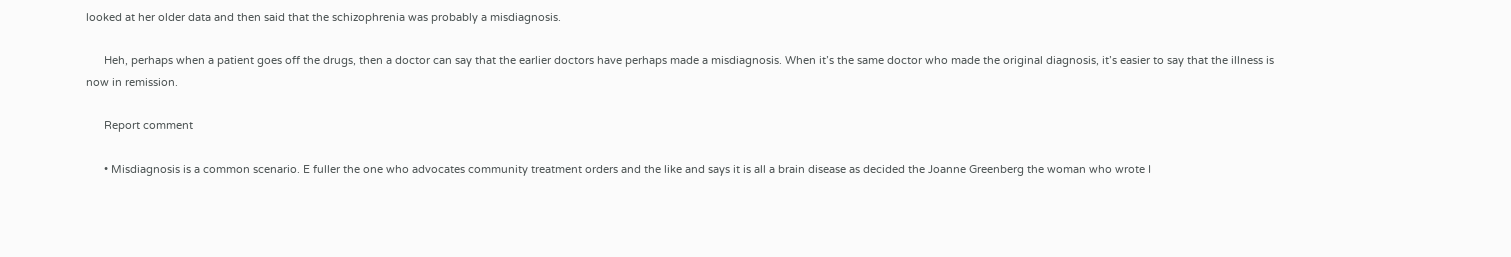looked at her older data and then said that the schizophrenia was probably a misdiagnosis.

      Heh, perhaps when a patient goes off the drugs, then a doctor can say that the earlier doctors have perhaps made a misdiagnosis. When it’s the same doctor who made the original diagnosis, it’s easier to say that the illness is now in remission.

      Report comment

      • Misdiagnosis is a common scenario. E fuller the one who advocates community treatment orders and the like and says it is all a brain disease as decided the Joanne Greenberg the woman who wrote I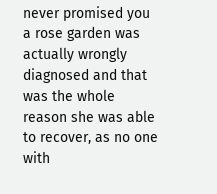never promised you a rose garden was actually wrongly diagnosed and that was the whole reason she was able to recover, as no one with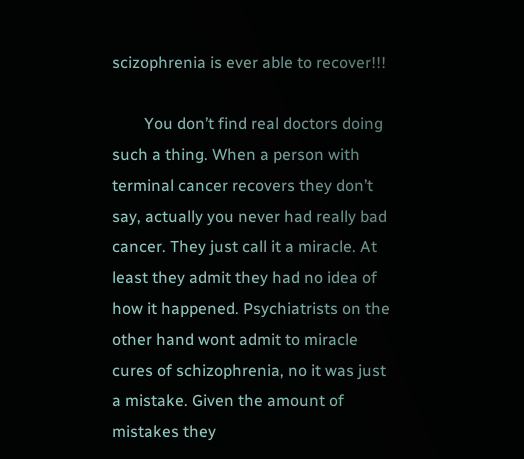scizophrenia is ever able to recover!!!

        You don’t find real doctors doing such a thing. When a person with terminal cancer recovers they don’t say, actually you never had really bad cancer. They just call it a miracle. At least they admit they had no idea of how it happened. Psychiatrists on the other hand wont admit to miracle cures of schizophrenia, no it was just a mistake. Given the amount of mistakes they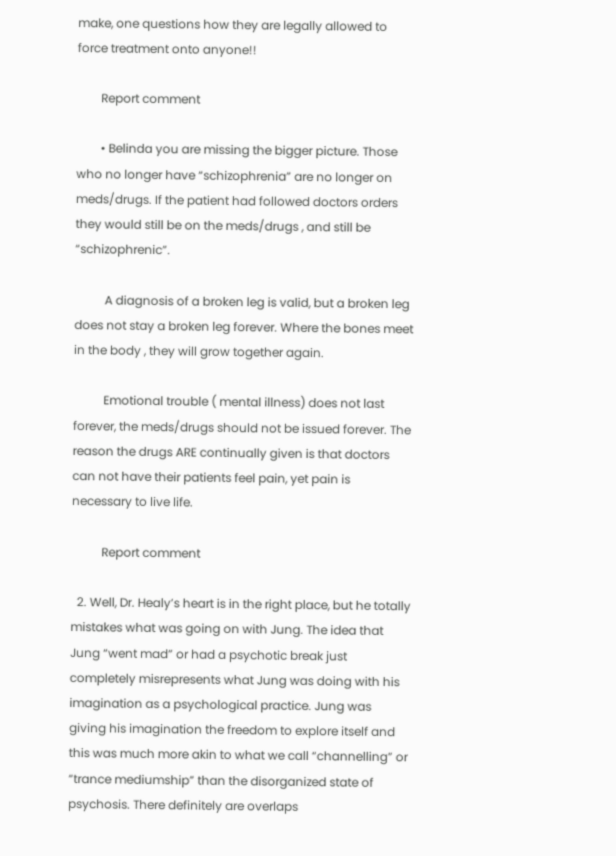make, one questions how they are legally allowed to force treatment onto anyone!!

        Report comment

        • Belinda you are missing the bigger picture. Those who no longer have “schizophrenia” are no longer on meds/drugs. If the patient had followed doctors orders they would still be on the meds/drugs , and still be “schizophrenic”.

          A diagnosis of a broken leg is valid, but a broken leg does not stay a broken leg forever. Where the bones meet in the body , they will grow together again.

          Emotional trouble ( mental illness) does not last forever, the meds/drugs should not be issued forever. The reason the drugs ARE continually given is that doctors can not have their patients feel pain, yet pain is necessary to live life.

          Report comment

  2. Well, Dr. Healy’s heart is in the right place, but he totally mistakes what was going on with Jung. The idea that Jung “went mad” or had a psychotic break just completely misrepresents what Jung was doing with his imagination as a psychological practice. Jung was giving his imagination the freedom to explore itself and this was much more akin to what we call “channelling” or “trance mediumship” than the disorganized state of psychosis. There definitely are overlaps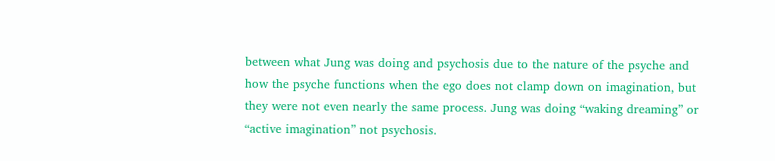between what Jung was doing and psychosis due to the nature of the psyche and how the psyche functions when the ego does not clamp down on imagination, but they were not even nearly the same process. Jung was doing “waking dreaming” or “active imagination” not psychosis.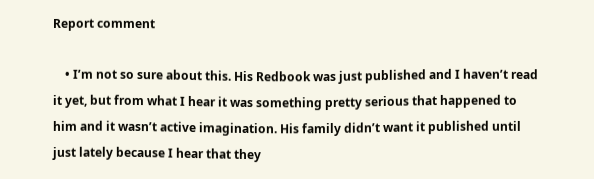Report comment

    • I’m not so sure about this. His Redbook was just published and I haven’t read it yet, but from what I hear it was something pretty serious that happened to him and it wasn’t active imagination. His family didn’t want it published until just lately because I hear that they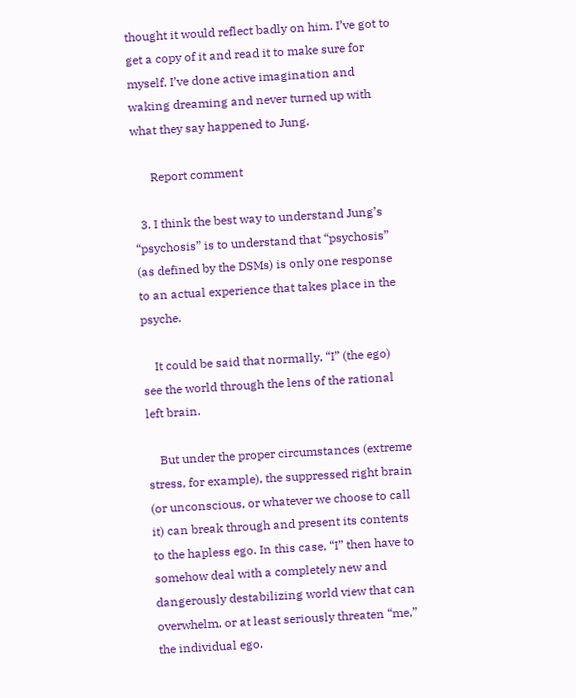thought it would reflect badly on him. I’ve got to get a copy of it and read it to make sure for myself. I’ve done active imagination and waking dreaming and never turned up with what they say happened to Jung.

      Report comment

  3. I think the best way to understand Jung’s “psychosis” is to understand that “psychosis” (as defined by the DSMs) is only one response to an actual experience that takes place in the psyche.

    It could be said that normally, “I” (the ego) see the world through the lens of the rational left brain.

    But under the proper circumstances (extreme stress, for example), the suppressed right brain (or unconscious, or whatever we choose to call it) can break through and present its contents to the hapless ego. In this case, “I” then have to somehow deal with a completely new and dangerously destabilizing world view that can overwhelm, or at least seriously threaten “me,” the individual ego.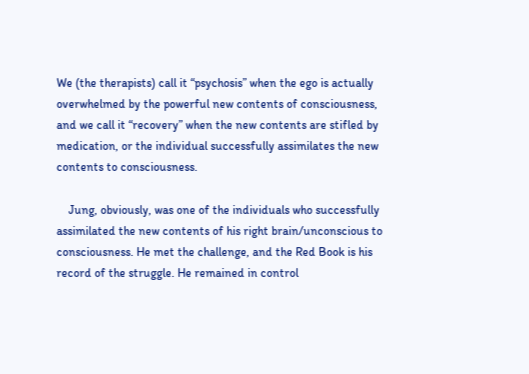We (the therapists) call it “psychosis” when the ego is actually overwhelmed by the powerful new contents of consciousness, and we call it “recovery” when the new contents are stifled by medication, or the individual successfully assimilates the new contents to consciousness.

    Jung, obviously, was one of the individuals who successfully assimilated the new contents of his right brain/unconscious to consciousness. He met the challenge, and the Red Book is his record of the struggle. He remained in control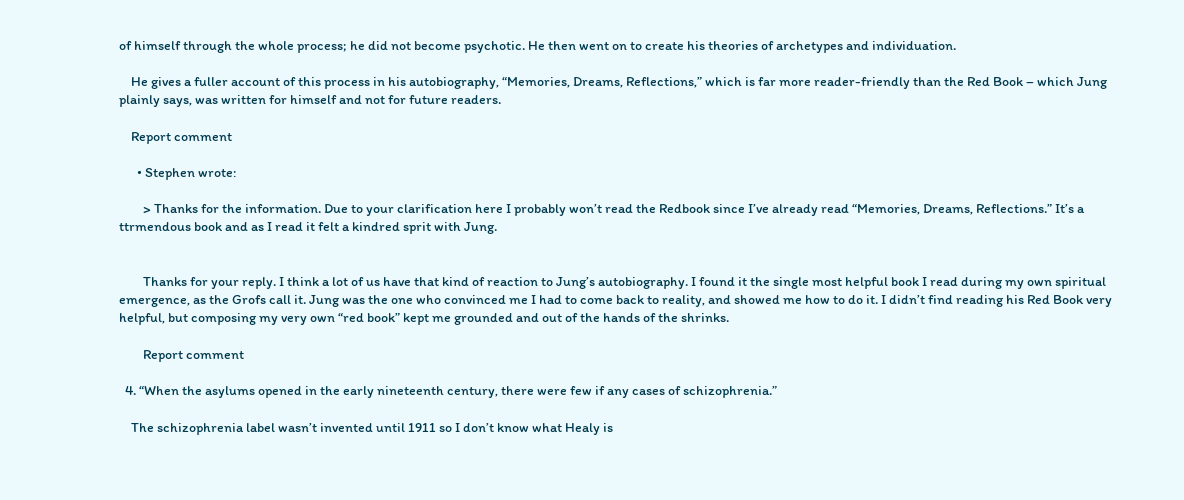of himself through the whole process; he did not become psychotic. He then went on to create his theories of archetypes and individuation.

    He gives a fuller account of this process in his autobiography, “Memories, Dreams, Reflections,” which is far more reader-friendly than the Red Book – which Jung plainly says, was written for himself and not for future readers.

    Report comment

      • Stephen wrote:

        > Thanks for the information. Due to your clarification here I probably won’t read the Redbook since I’ve already read “Memories, Dreams, Reflections.” It’s a ttrmendous book and as I read it felt a kindred sprit with Jung.


        Thanks for your reply. I think a lot of us have that kind of reaction to Jung’s autobiography. I found it the single most helpful book I read during my own spiritual emergence, as the Grofs call it. Jung was the one who convinced me I had to come back to reality, and showed me how to do it. I didn’t find reading his Red Book very helpful, but composing my very own “red book” kept me grounded and out of the hands of the shrinks.

        Report comment

  4. “When the asylums opened in the early nineteenth century, there were few if any cases of schizophrenia.”

    The schizophrenia label wasn’t invented until 1911 so I don’t know what Healy is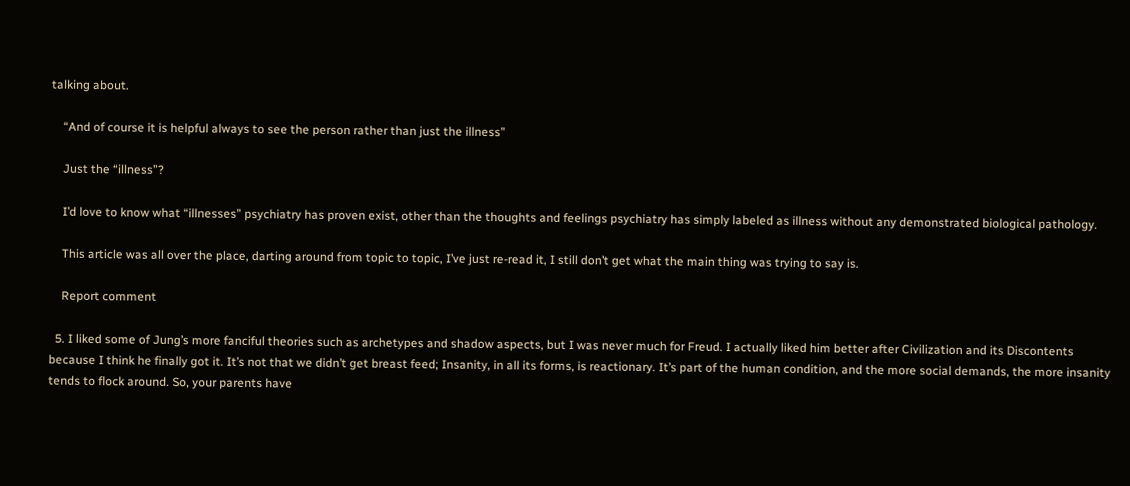talking about.

    “And of course it is helpful always to see the person rather than just the illness”

    Just the “illness”?

    I’d love to know what “illnesses” psychiatry has proven exist, other than the thoughts and feelings psychiatry has simply labeled as illness without any demonstrated biological pathology.

    This article was all over the place, darting around from topic to topic, I’ve just re-read it, I still don’t get what the main thing was trying to say is.

    Report comment

  5. I liked some of Jung’s more fanciful theories such as archetypes and shadow aspects, but I was never much for Freud. I actually liked him better after Civilization and its Discontents because I think he finally got it. It’s not that we didn’t get breast feed; Insanity, in all its forms, is reactionary. It’s part of the human condition, and the more social demands, the more insanity tends to flock around. So, your parents have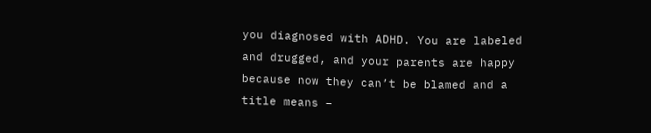you diagnosed with ADHD. You are labeled and drugged, and your parents are happy because now they can’t be blamed and a title means –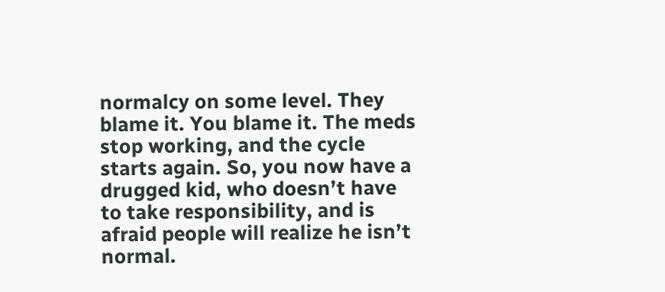normalcy on some level. They blame it. You blame it. The meds stop working, and the cycle starts again. So, you now have a drugged kid, who doesn’t have to take responsibility, and is afraid people will realize he isn’t normal.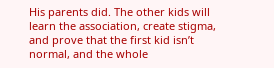His parents did. The other kids will learn the association, create stigma, and prove that the first kid isn’t normal, and the whole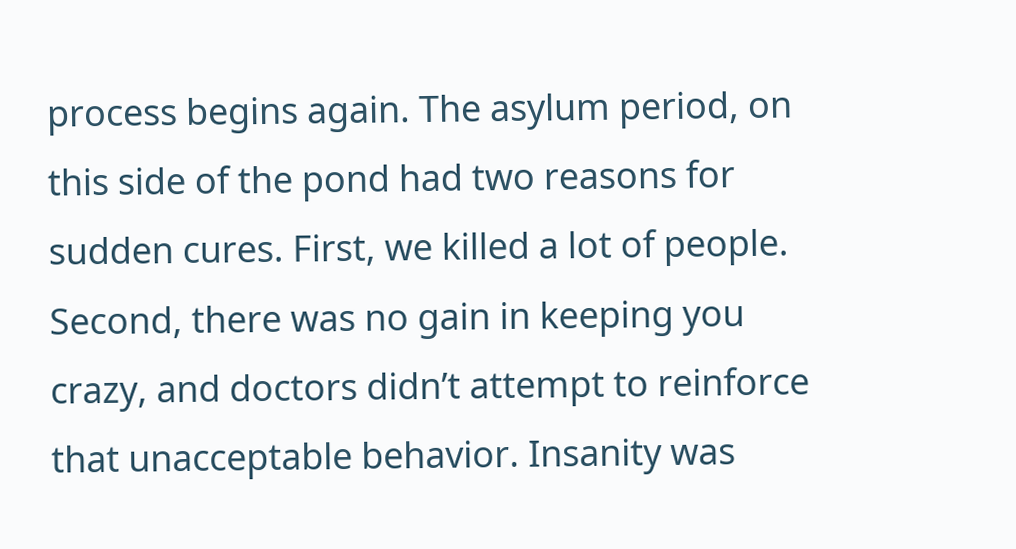process begins again. The asylum period, on this side of the pond had two reasons for sudden cures. First, we killed a lot of people. Second, there was no gain in keeping you crazy, and doctors didn’t attempt to reinforce that unacceptable behavior. Insanity was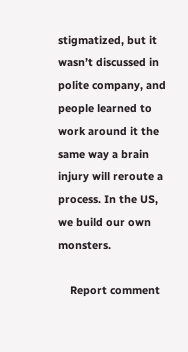stigmatized, but it wasn’t discussed in polite company, and people learned to work around it the same way a brain injury will reroute a process. In the US, we build our own monsters.

    Report comment